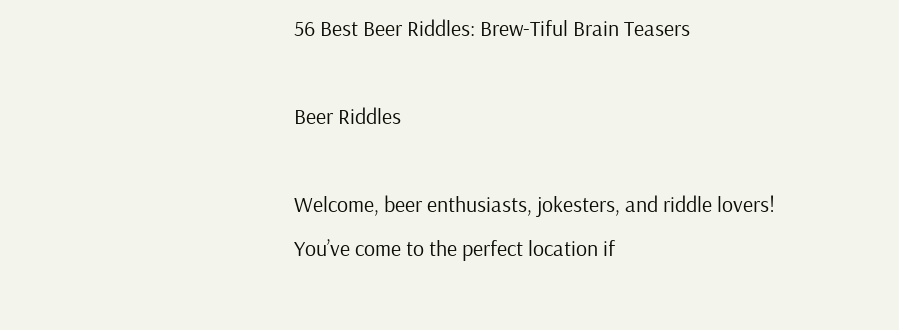56 Best Beer Riddles: Brew-Tiful Brain Teasers

Beer Riddles

Welcome, beer enthusiasts, jokesters, and riddle lovers! You’ve come to the perfect location if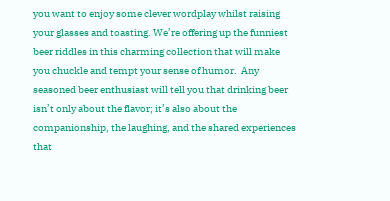you want to enjoy some clever wordplay whilst raising your glasses and toasting. We’re offering up the funniest beer riddles in this charming collection that will make you chuckle and tempt your sense of humor.  Any seasoned beer enthusiast will tell you that drinking beer isn’t only about the flavor; it’s also about the companionship, the laughing, and the shared experiences that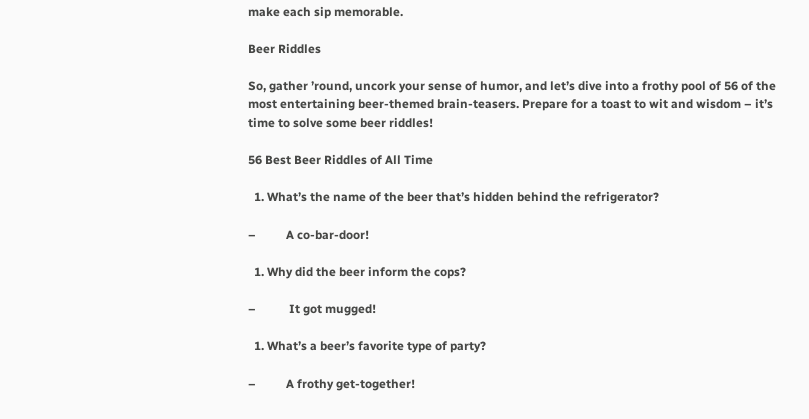make each sip memorable.

Beer Riddles

So, gather ’round, uncork your sense of humor, and let’s dive into a frothy pool of 56 of the most entertaining beer-themed brain-teasers. Prepare for a toast to wit and wisdom – it’s time to solve some beer riddles!

56 Best Beer Riddles of All Time

  1. What’s the name of the beer that’s hidden behind the refrigerator?

–          A co-bar-door!

  1. Why did the beer inform the cops?

–           It got mugged!

  1. What’s a beer’s favorite type of party?

–          A frothy get-together!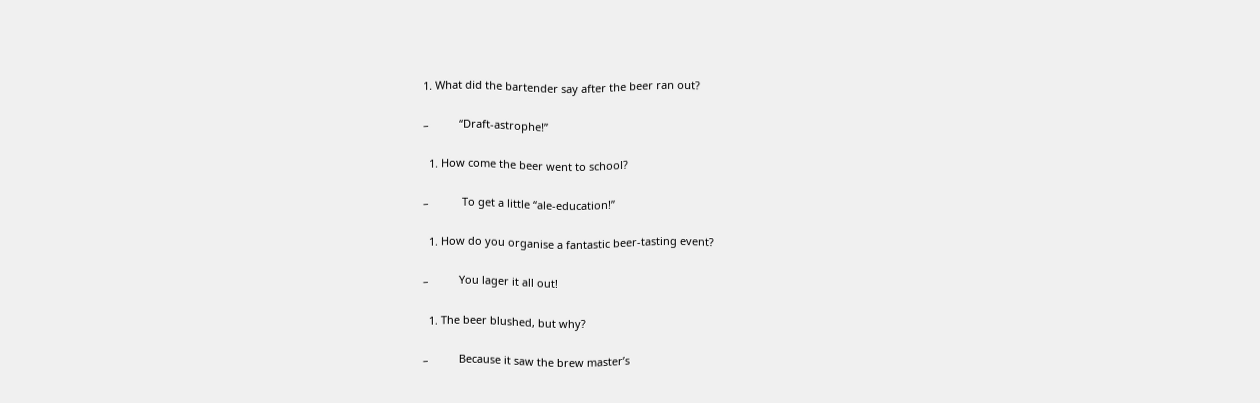1. What did the bartender say after the beer ran out?

–          “Draft-astrophe!”

  1. How come the beer went to school?

–           To get a little “ale-education!”

  1. How do you organise a fantastic beer-tasting event?

–          You lager it all out!

  1. The beer blushed, but why?

–          Because it saw the brew master’s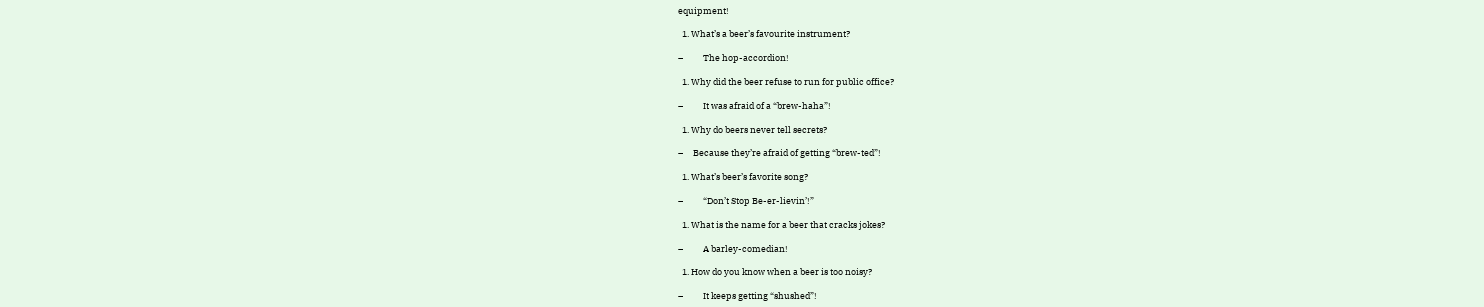equipment!

  1. What’s a beer’s favourite instrument?

–          The hop-accordion!

  1. Why did the beer refuse to run for public office?

–          It was afraid of a “brew-haha”!

  1. Why do beers never tell secrets?

–     Because they’re afraid of getting “brew-ted”!

  1. What’s beer’s favorite song?

–          “Don’t Stop Be-er-lievin’!”

  1. What is the name for a beer that cracks jokes?

–          A barley-comedian!

  1. How do you know when a beer is too noisy?

–          It keeps getting “shushed”!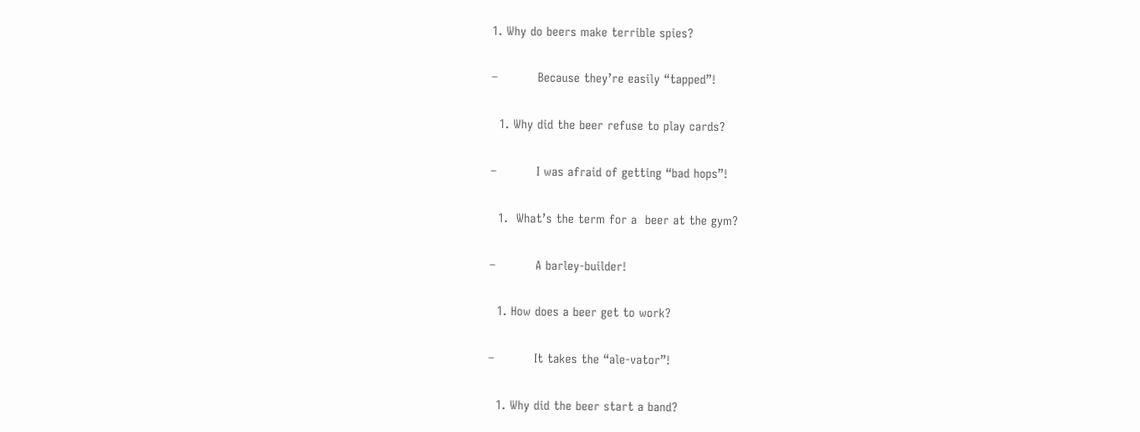1. Why do beers make terrible spies?

–          Because they’re easily “tapped”!

  1. Why did the beer refuse to play cards?

–          I was afraid of getting “bad hops”!

  1.  What’s the term for a  beer at the gym?

–          A barley-builder!

  1. How does a beer get to work?

–          It takes the “ale-vator”!

  1. Why did the beer start a band?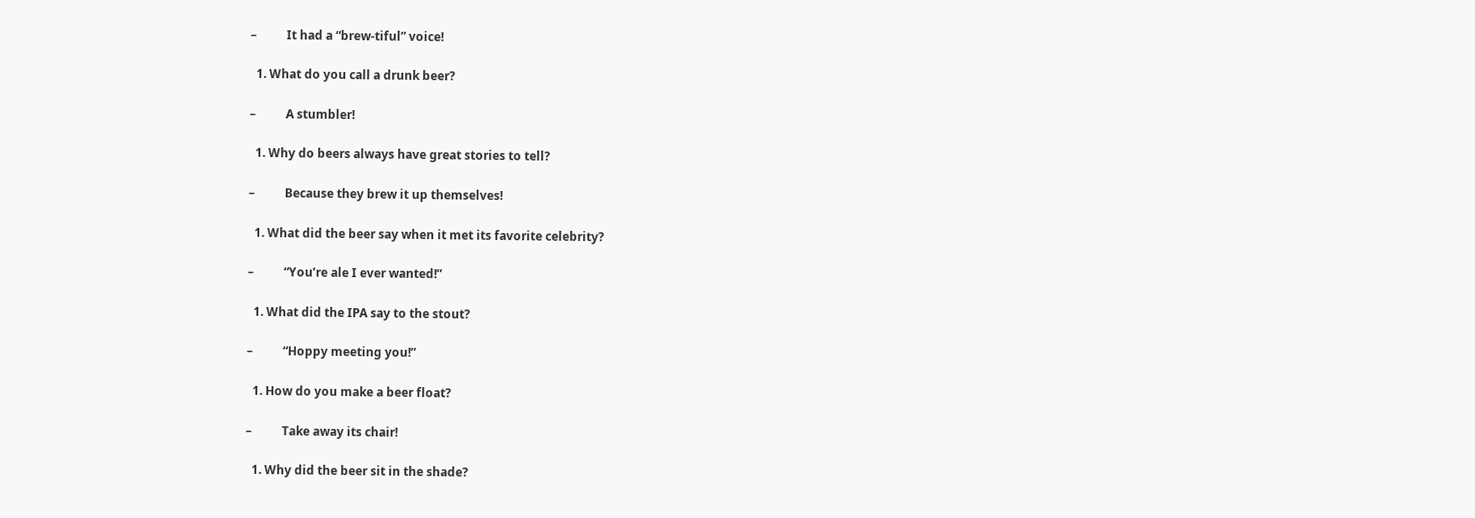–          It had a “brew-tiful” voice!

  1. What do you call a drunk beer?

–          A stumbler!

  1. Why do beers always have great stories to tell?

–          Because they brew it up themselves!

  1. What did the beer say when it met its favorite celebrity?

–          “You’re ale I ever wanted!”

  1. What did the IPA say to the stout?

–          “Hoppy meeting you!”

  1. How do you make a beer float?

–          Take away its chair!

  1. Why did the beer sit in the shade?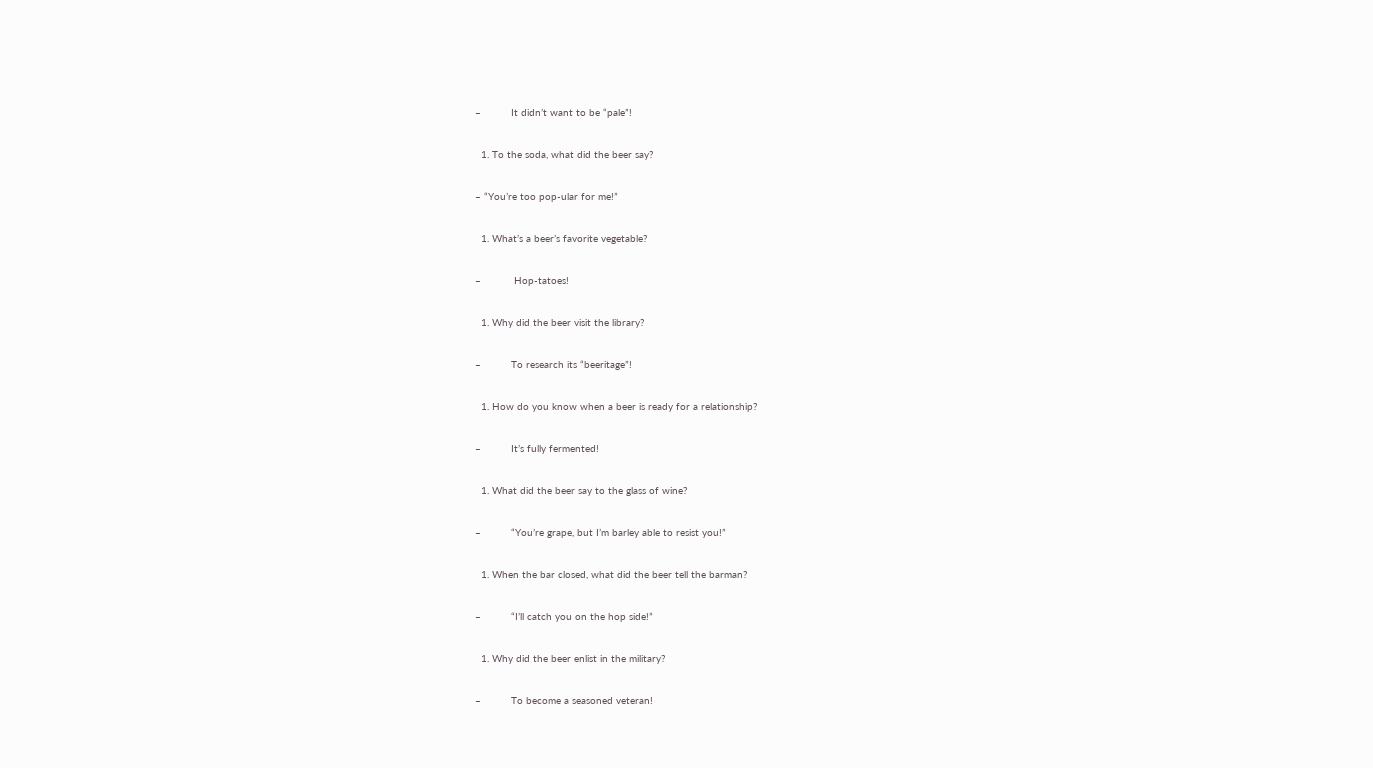–          It didn’t want to be “pale”!

  1. To the soda, what did the beer say?

– “You’re too pop-ular for me!”

  1. What’s a beer’s favorite vegetable?

–           Hop-tatoes!

  1. Why did the beer visit the library?

–          To research its “beeritage”!

  1. How do you know when a beer is ready for a relationship?

–          It’s fully fermented!

  1. What did the beer say to the glass of wine?

–          “You’re grape, but I’m barley able to resist you!”

  1. When the bar closed, what did the beer tell the barman?

–          “I’ll catch you on the hop side!”

  1. Why did the beer enlist in the military?

–          To become a seasoned veteran!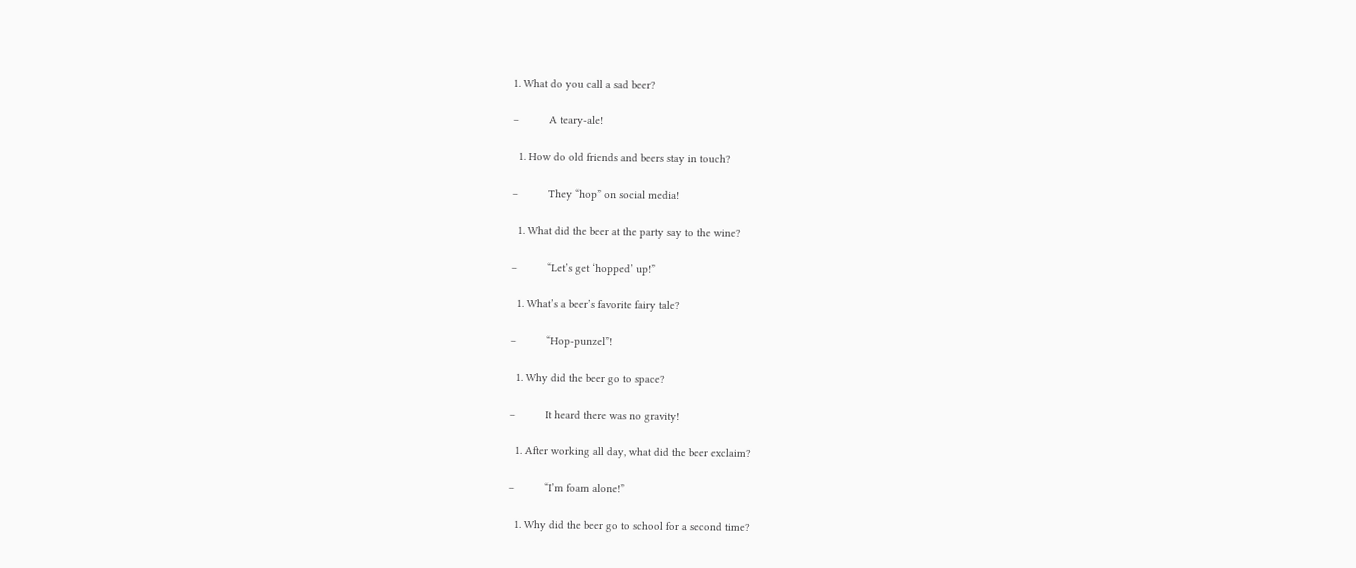1. What do you call a sad beer?

–          A teary-ale!

  1. How do old friends and beers stay in touch?

–          They “hop” on social media!

  1. What did the beer at the party say to the wine?

–          “Let’s get ‘hopped’ up!”

  1. What’s a beer’s favorite fairy tale?

–          “Hop-punzel”!

  1. Why did the beer go to space?

–          It heard there was no gravity!

  1. After working all day, what did the beer exclaim?

–          “I’m foam alone!”

  1. Why did the beer go to school for a second time?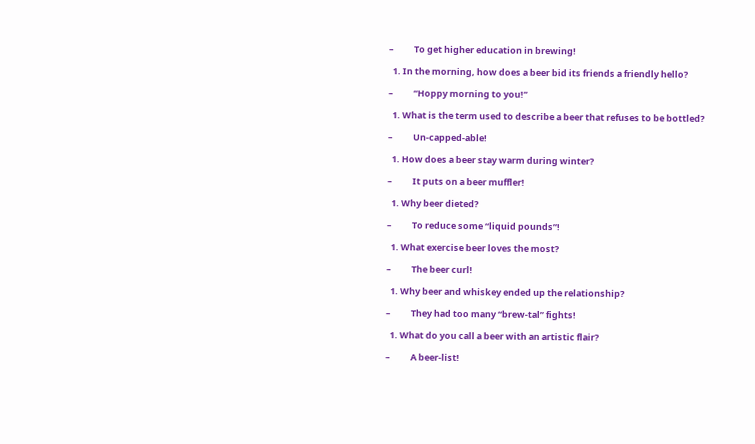–          To get higher education in brewing!

  1. In the morning, how does a beer bid its friends a friendly hello?

–          “Hoppy morning to you!”

  1. What is the term used to describe a beer that refuses to be bottled?

–          Un-capped-able!

  1. How does a beer stay warm during winter?

–          It puts on a beer muffler!

  1. Why beer dieted?

–          To reduce some “liquid pounds”!

  1. What exercise beer loves the most?

–          The beer curl!

  1. Why beer and whiskey ended up the relationship?

–          They had too many “brew-tal” fights!

  1. What do you call a beer with an artistic flair?

–          A beer-list!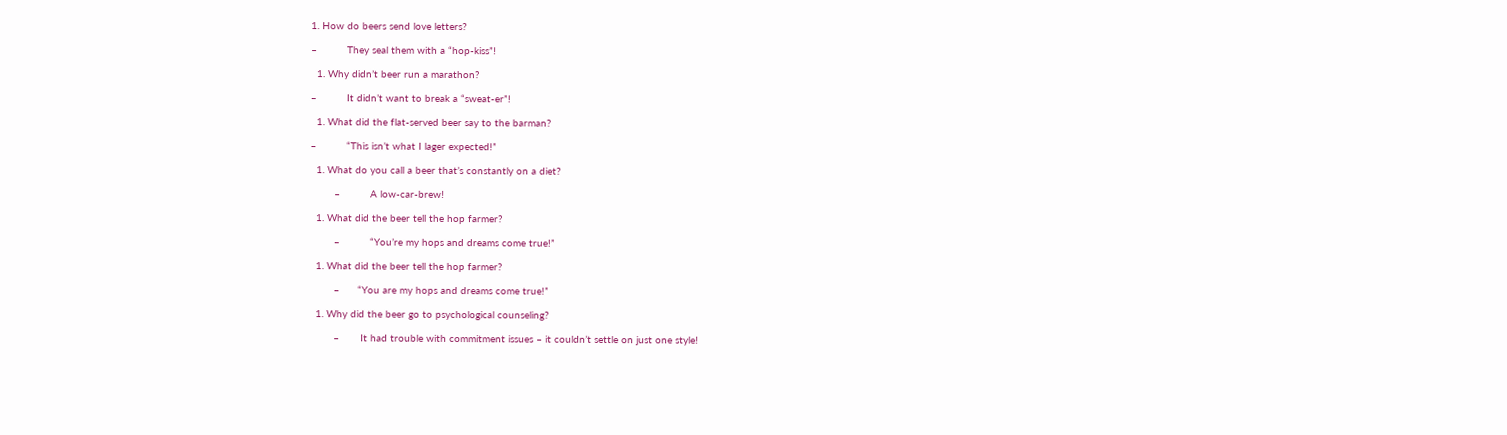1. How do beers send love letters?

–          They seal them with a “hop-kiss”!

  1. Why didn’t beer run a marathon?

–          It didn’t want to break a “sweat-er”!

  1. What did the flat-served beer say to the barman?

–          “This isn’t what I lager expected!”

  1. What do you call a beer that’s constantly on a diet?

        –          A low-car-brew!

  1. What did the beer tell the hop farmer?

        –          “You’re my hops and dreams come true!”

  1. What did the beer tell the hop farmer?

        –      “You are my hops and dreams come true!”

  1. Why did the beer go to psychological counseling?

        –       It had trouble with commitment issues – it couldn’t settle on just one style!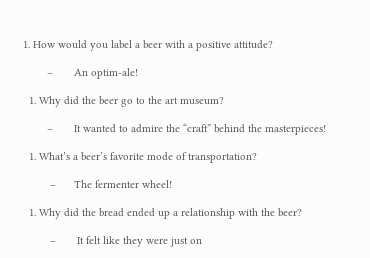1. How would you label a beer with a positive attitude?

        –       An optim-ale!

  1. Why did the beer go to the art museum?

        –       It wanted to admire the “craft” behind the masterpieces!

  1. What’s a beer’s favorite mode of transportation?

         –      The fermenter wheel!

  1. Why did the bread ended up a relationship with the beer?

         –       It felt like they were just on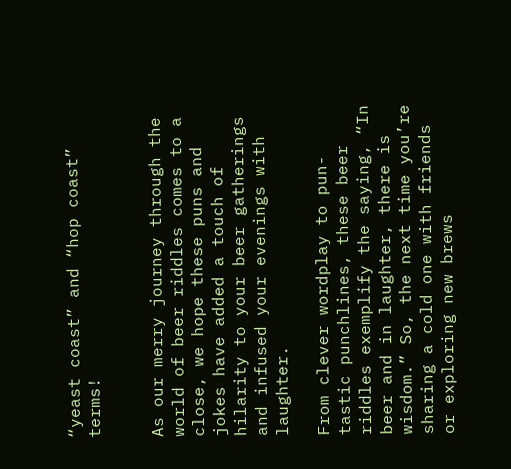“yeast coast” and “hop coast” terms!


As our merry journey through the world of beer riddles comes to a close, we hope these puns and jokes have added a touch of hilarity to your beer gatherings and infused your evenings with laughter.

From clever wordplay to pun-tastic punchlines, these beer riddles exemplify the saying, “In beer and in laughter, there is wisdom.” So, the next time you’re sharing a cold one with friends or exploring new brews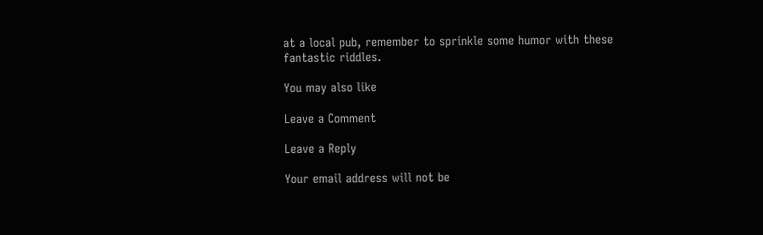at a local pub, remember to sprinkle some humor with these fantastic riddles.

You may also like

Leave a Comment

Leave a Reply

Your email address will not be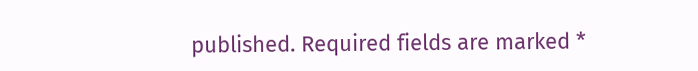published. Required fields are marked *